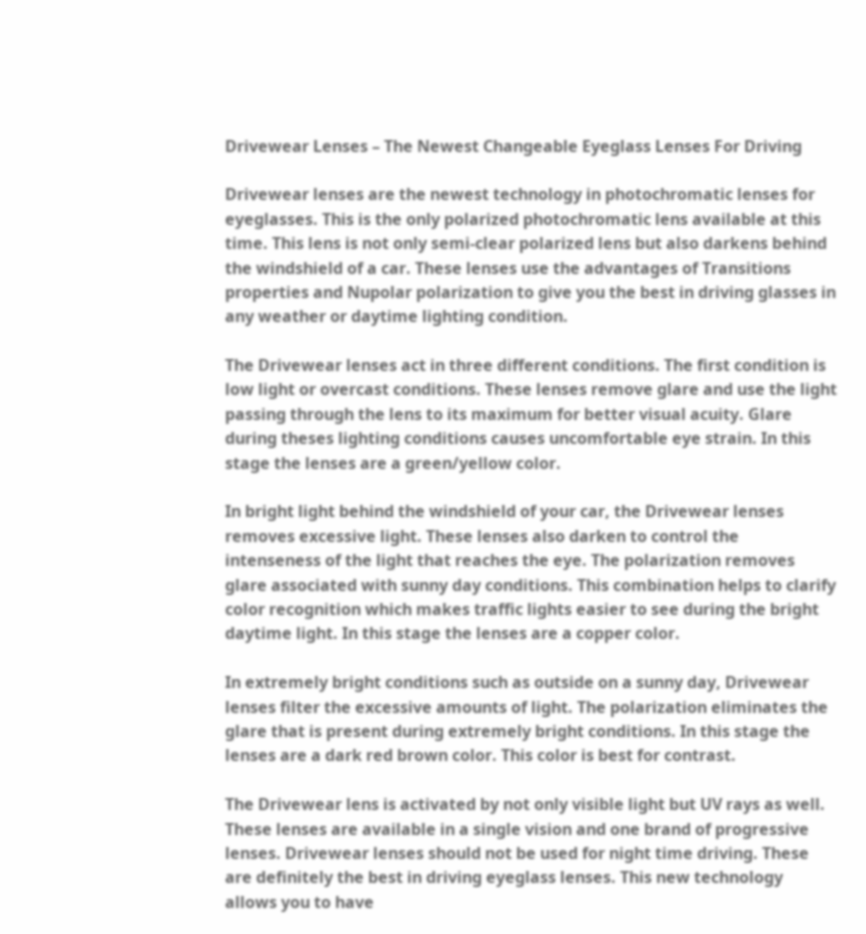Drivewear Lenses – The Newest Changeable Eyeglass Lenses For Driving

Drivewear lenses are the newest technology in photochromatic lenses for eyeglasses. This is the only polarized photochromatic lens available at this time. This lens is not only semi-clear polarized lens but also darkens behind the windshield of a car. These lenses use the advantages of Transitions properties and Nupolar polarization to give you the best in driving glasses in any weather or daytime lighting condition.

The Drivewear lenses act in three different conditions. The first condition is low light or overcast conditions. These lenses remove glare and use the light passing through the lens to its maximum for better visual acuity. Glare during theses lighting conditions causes uncomfortable eye strain. In this stage the lenses are a green/yellow color.

In bright light behind the windshield of your car, the Drivewear lenses removes excessive light. These lenses also darken to control the intenseness of the light that reaches the eye. The polarization removes glare associated with sunny day conditions. This combination helps to clarify color recognition which makes traffic lights easier to see during the bright daytime light. In this stage the lenses are a copper color.

In extremely bright conditions such as outside on a sunny day, Drivewear lenses filter the excessive amounts of light. The polarization eliminates the glare that is present during extremely bright conditions. In this stage the lenses are a dark red brown color. This color is best for contrast.

The Drivewear lens is activated by not only visible light but UV rays as well. These lenses are available in a single vision and one brand of progressive lenses. Drivewear lenses should not be used for night time driving. These are definitely the best in driving eyeglass lenses. This new technology allows you to have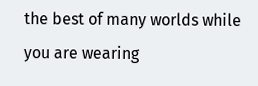the best of many worlds while you are wearing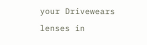your Drivewears lenses in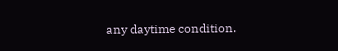any daytime condition.